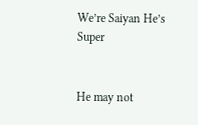We’re Saiyan He’s Super


He may not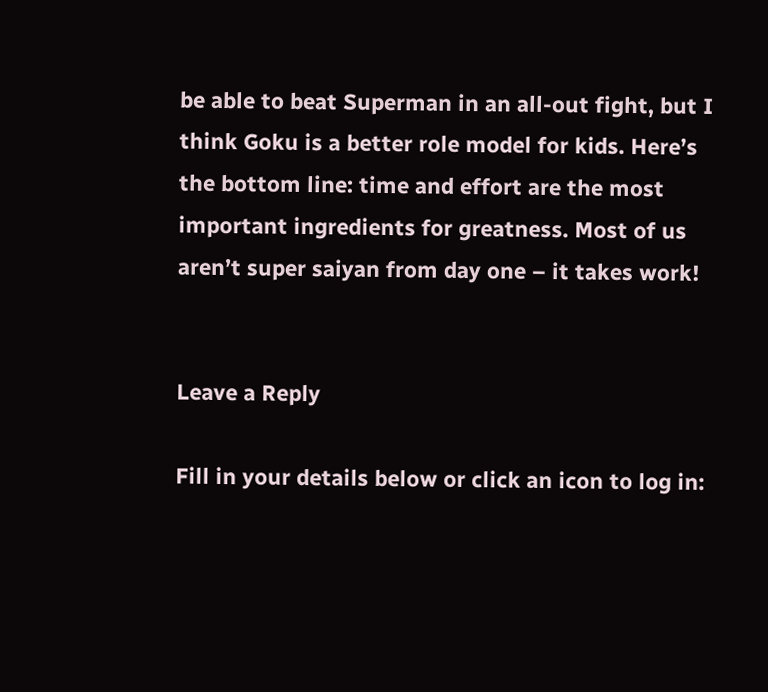be able to beat Superman in an all-out fight, but I think Goku is a better role model for kids. Here’s the bottom line: time and effort are the most important ingredients for greatness. Most of us aren’t super saiyan from day one – it takes work!


Leave a Reply

Fill in your details below or click an icon to log in: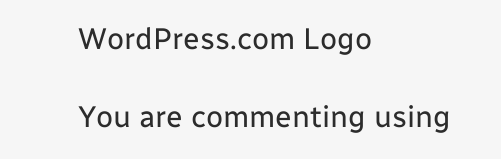WordPress.com Logo

You are commenting using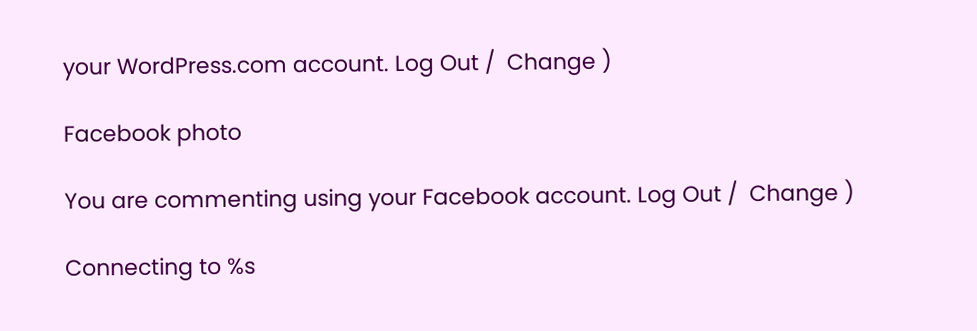your WordPress.com account. Log Out /  Change )

Facebook photo

You are commenting using your Facebook account. Log Out /  Change )

Connecting to %s